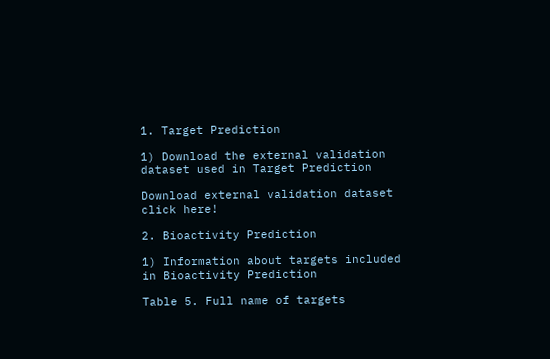1. Target Prediction

1) Download the external validation dataset used in Target Prediction

Download external validation dataset click here!

2. Bioactivity Prediction

1) Information about targets included in Bioactivity Prediction

Table 5. Full name of targets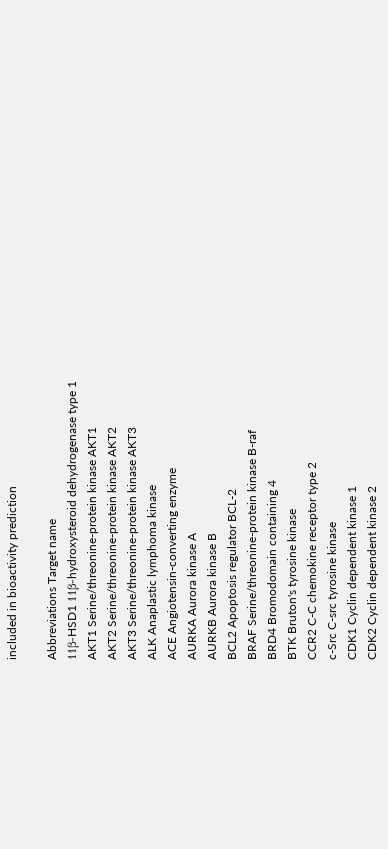included in bioactivity prediction

Abbreviations Target name
11β-HSD1 11β-hydroxysteroid dehydrogenase type 1
AKT1 Serine/threonine-protein kinase AKT1
AKT2 Serine/threonine-protein kinase AKT2
AKT3 Serine/threonine-protein kinase AKT3
ALK Anaplastic lymphoma kinase
ACE Angiotensin-converting enzyme
AURKA Aurora kinase A
AURKB Aurora kinase B
BCL2 Apoptosis regulator BCL-2
BRAF Serine/threonine-protein kinase B-raf
BRD4 Bromodomain containing 4
BTK Bruton's tyrosine kinase
CCR2 C-C chemokine receptor type 2
c-Src C-src tyrosine kinase
CDK1 Cyclin dependent kinase 1
CDK2 Cyclin dependent kinase 2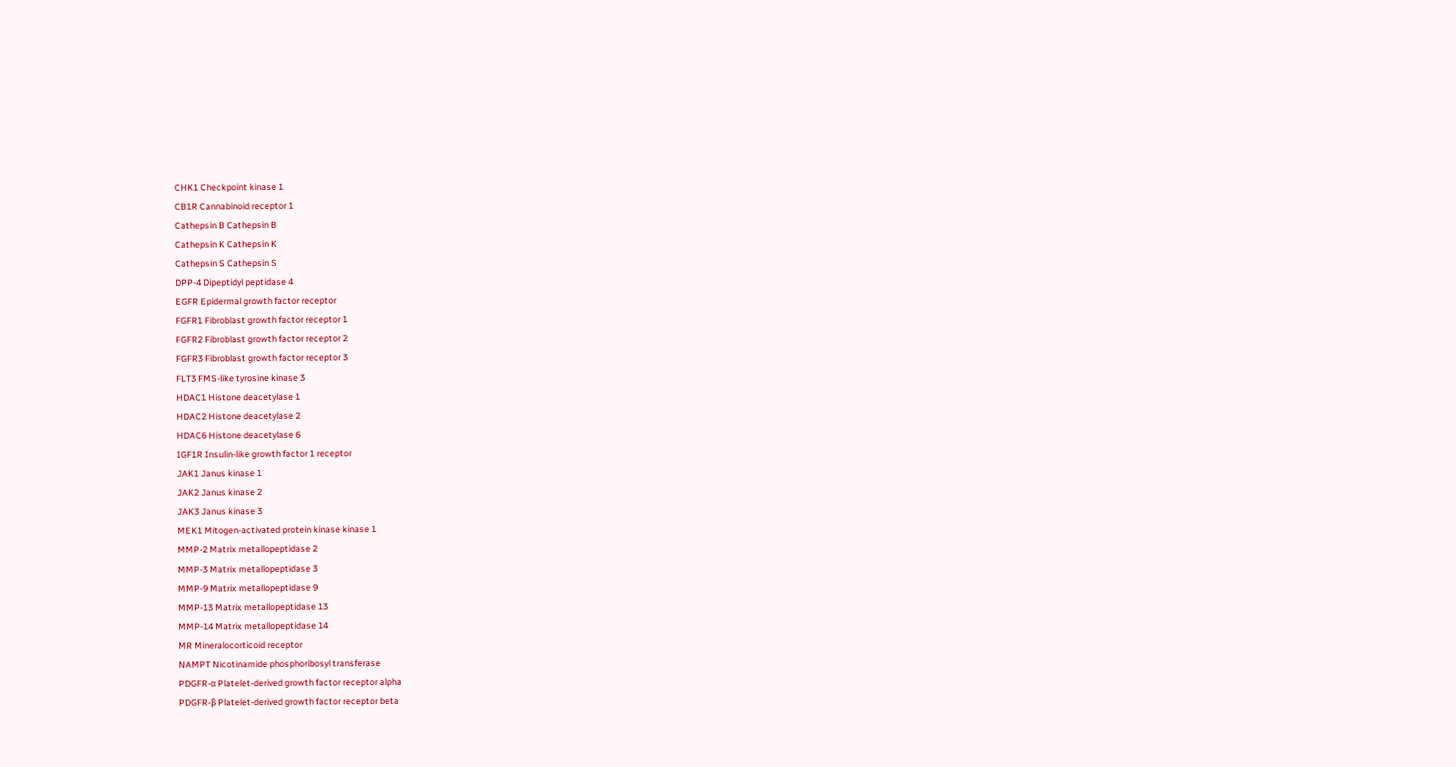CHK1 Checkpoint kinase 1
CB1R Cannabinoid receptor 1
Cathepsin B Cathepsin B
Cathepsin K Cathepsin K
Cathepsin S Cathepsin S
DPP-4 Dipeptidyl peptidase 4
EGFR Epidermal growth factor receptor
FGFR1 Fibroblast growth factor receptor 1
FGFR2 Fibroblast growth factor receptor 2
FGFR3 Fibroblast growth factor receptor 3
FLT3 FMS-like tyrosine kinase 3
HDAC1 Histone deacetylase 1
HDAC2 Histone deacetylase 2
HDAC6 Histone deacetylase 6
IGF1R Insulin-like growth factor 1 receptor
JAK1 Janus kinase 1
JAK2 Janus kinase 2
JAK3 Janus kinase 3
MEK1 Mitogen-activated protein kinase kinase 1
MMP-2 Matrix metallopeptidase 2
MMP-3 Matrix metallopeptidase 3
MMP-9 Matrix metallopeptidase 9
MMP-13 Matrix metallopeptidase 13
MMP-14 Matrix metallopeptidase 14
MR Mineralocorticoid receptor
NAMPT Nicotinamide phosphoribosyl transferase
PDGFR-α Platelet-derived growth factor receptor alpha
PDGFR-β Platelet-derived growth factor receptor beta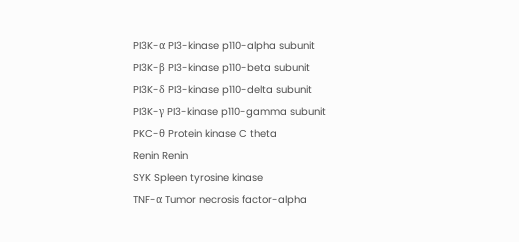PI3K-α PI3-kinase p110-alpha subunit
PI3K-β PI3-kinase p110-beta subunit
PI3K-δ PI3-kinase p110-delta subunit
PI3K-γ PI3-kinase p110-gamma subunit
PKC-θ Protein kinase C theta
Renin Renin
SYK Spleen tyrosine kinase
TNF-α Tumor necrosis factor-alpha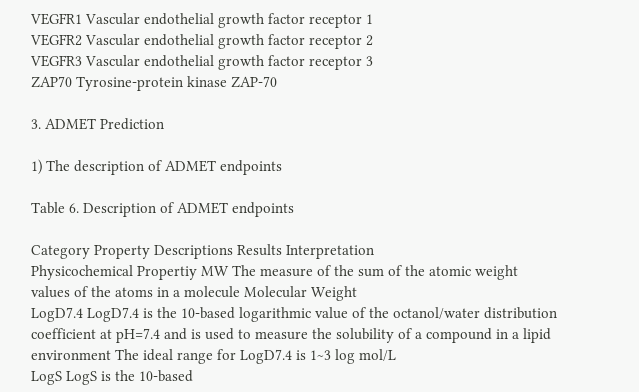VEGFR1 Vascular endothelial growth factor receptor 1
VEGFR2 Vascular endothelial growth factor receptor 2
VEGFR3 Vascular endothelial growth factor receptor 3
ZAP70 Tyrosine-protein kinase ZAP-70

3. ADMET Prediction

1) The description of ADMET endpoints

Table 6. Description of ADMET endpoints

Category Property Descriptions Results Interpretation
Physicochemical Propertiy MW The measure of the sum of the atomic weight values of the atoms in a molecule Molecular Weight
LogD7.4 LogD7.4 is the 10-based logarithmic value of the octanol/water distribution coefficient at pH=7.4 and is used to measure the solubility of a compound in a lipid environment The ideal range for LogD7.4 is 1~3 log mol/L
LogS LogS is the 10-based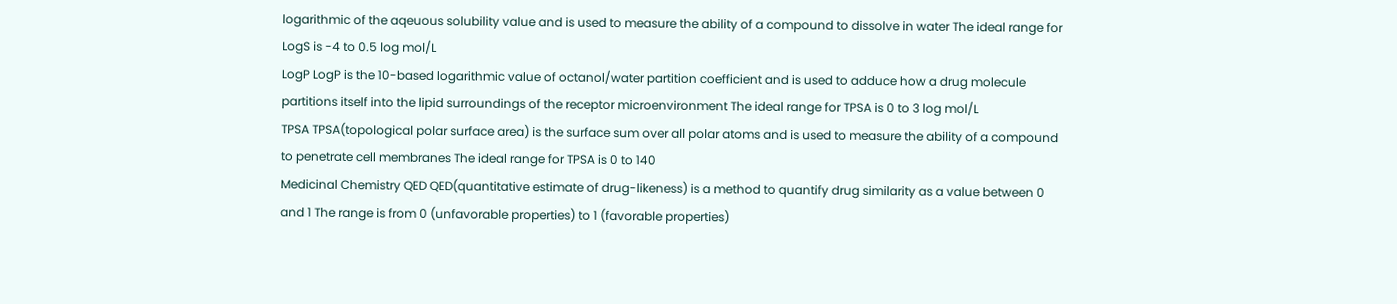logarithmic of the aqeuous solubility value and is used to measure the ability of a compound to dissolve in water The ideal range for LogS is -4 to 0.5 log mol/L
LogP LogP is the 10-based logarithmic value of octanol/water partition coefficient and is used to adduce how a drug molecule partitions itself into the lipid surroundings of the receptor microenvironment The ideal range for TPSA is 0 to 3 log mol/L
TPSA TPSA(topological polar surface area) is the surface sum over all polar atoms and is used to measure the ability of a compound to penetrate cell membranes The ideal range for TPSA is 0 to 140
Medicinal Chemistry QED QED(quantitative estimate of drug-likeness) is a method to quantify drug similarity as a value between 0 and 1 The range is from 0 (unfavorable properties) to 1 (favorable properties)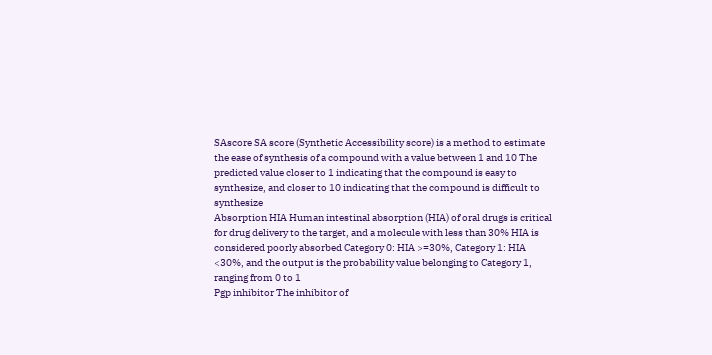SAscore SA score (Synthetic Accessibility score) is a method to estimate the ease of synthesis of a compound with a value between 1 and 10 The predicted value closer to 1 indicating that the compound is easy to synthesize, and closer to 10 indicating that the compound is difficult to synthesize
Absorption HIA Human intestinal absorption (HIA) of oral drugs is critical for drug delivery to the target, and a molecule with less than 30% HIA is considered poorly absorbed Category 0: HIA >=30%, Category 1: HIA <30%, and the output is the probability value belonging to Category 1, ranging from 0 to 1
Pgp inhibitor The inhibitor of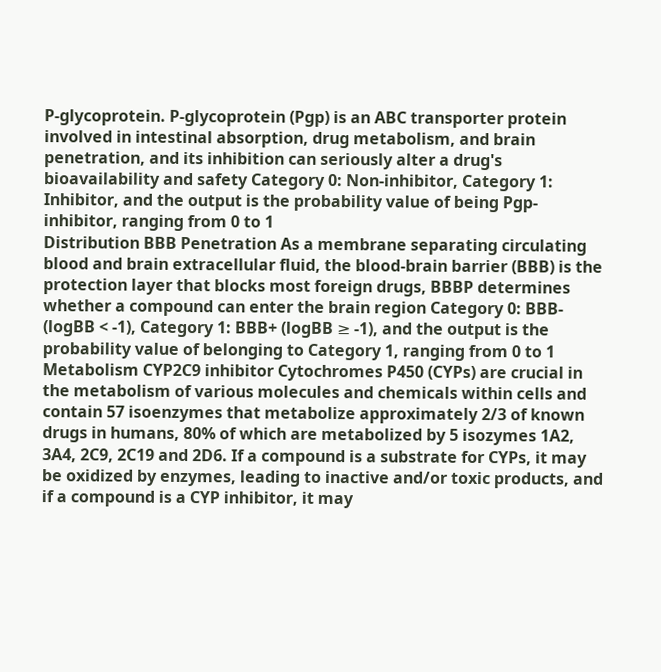P-glycoprotein. P-glycoprotein (Pgp) is an ABC transporter protein involved in intestinal absorption, drug metabolism, and brain penetration, and its inhibition can seriously alter a drug's bioavailability and safety Category 0: Non-inhibitor, Category 1: Inhibitor, and the output is the probability value of being Pgp-inhibitor, ranging from 0 to 1
Distribution BBB Penetration As a membrane separating circulating blood and brain extracellular fluid, the blood-brain barrier (BBB) is the protection layer that blocks most foreign drugs, BBBP determines whether a compound can enter the brain region Category 0: BBB- (logBB < -1), Category 1: BBB+ (logBB ≥ -1), and the output is the probability value of belonging to Category 1, ranging from 0 to 1
Metabolism CYP2C9 inhibitor Cytochromes P450 (CYPs) are crucial in the metabolism of various molecules and chemicals within cells and contain 57 isoenzymes that metabolize approximately 2/3 of known drugs in humans, 80% of which are metabolized by 5 isozymes 1A2, 3A4, 2C9, 2C19 and 2D6. If a compound is a substrate for CYPs, it may be oxidized by enzymes, leading to inactive and/or toxic products, and if a compound is a CYP inhibitor, it may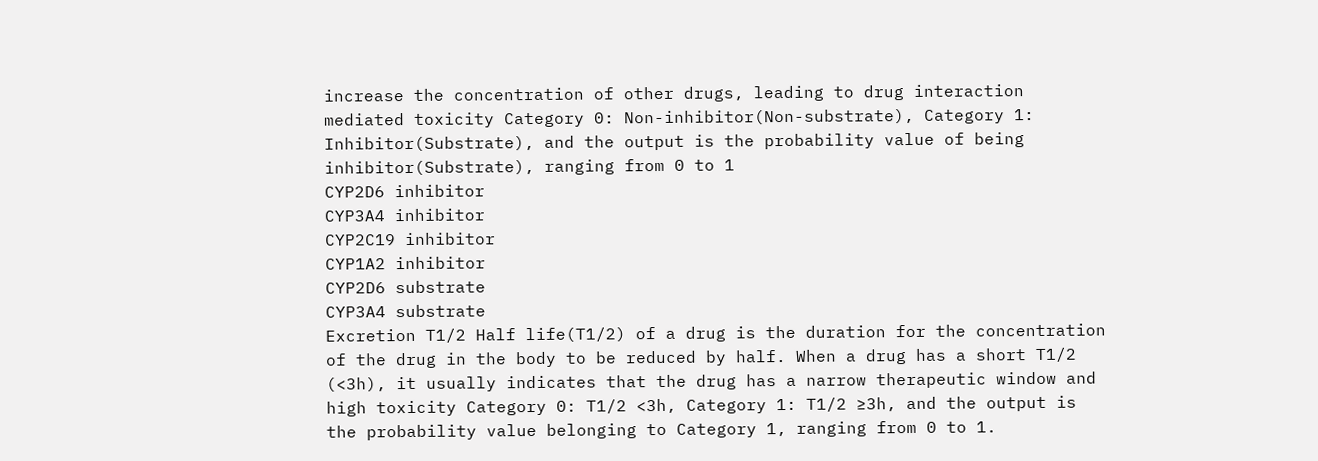increase the concentration of other drugs, leading to drug interaction mediated toxicity Category 0: Non-inhibitor(Non-substrate), Category 1: Inhibitor(Substrate), and the output is the probability value of being inhibitor(Substrate), ranging from 0 to 1
CYP2D6 inhibitor
CYP3A4 inhibitor
CYP2C19 inhibitor
CYP1A2 inhibitor
CYP2D6 substrate
CYP3A4 substrate
Excretion T1/2 Half life(T1/2) of a drug is the duration for the concentration of the drug in the body to be reduced by half. When a drug has a short T1/2 (<3h), it usually indicates that the drug has a narrow therapeutic window and high toxicity Category 0: T1/2 <3h, Category 1: T1/2 ≥3h, and the output is the probability value belonging to Category 1, ranging from 0 to 1.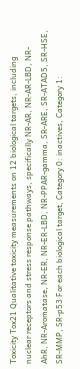Toxicity Tox21 Qualitative toxicity measurements on 12 biological targets, including nuclear receptors and stress response pathways, specifically NR-AR, NR-AR-LBD, NR-AhR, NR-Aromatase, NR-ER, NR-ER-LBD, NR-PPAR-gamma, SR-ARE, SR-ATAD5, SR-HSE, SR-MMP, SR-p53 For each biological target, Category 0: inactives, Category 1: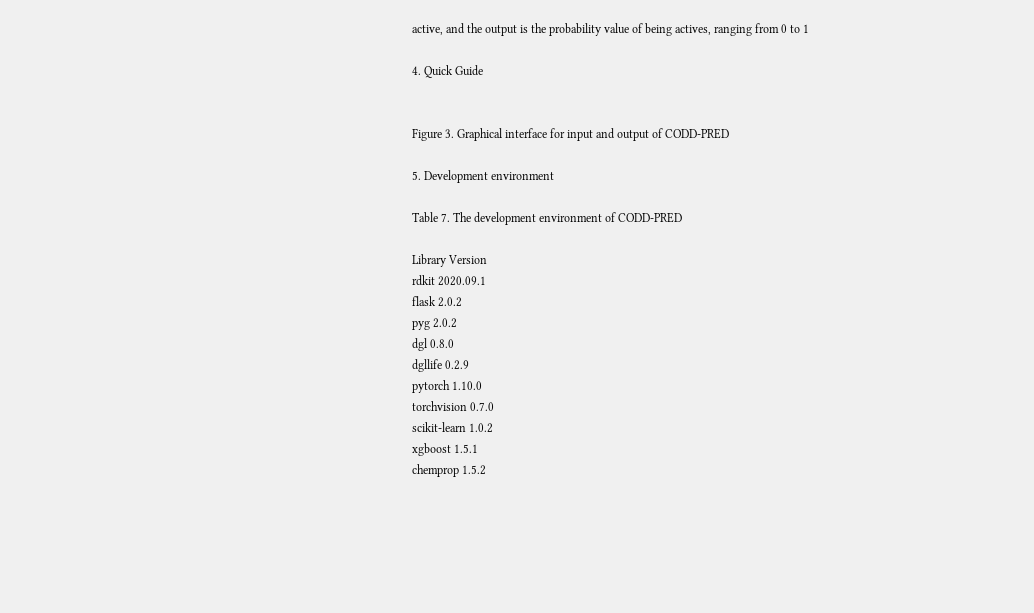active, and the output is the probability value of being actives, ranging from 0 to 1

4. Quick Guide


Figure 3. Graphical interface for input and output of CODD-PRED

5. Development environment

Table 7. The development environment of CODD-PRED

Library Version
rdkit 2020.09.1
flask 2.0.2
pyg 2.0.2
dgl 0.8.0
dgllife 0.2.9
pytorch 1.10.0
torchvision 0.7.0
scikit-learn 1.0.2
xgboost 1.5.1
chemprop 1.5.2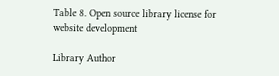Table 8. Open source library license for website development

Library Author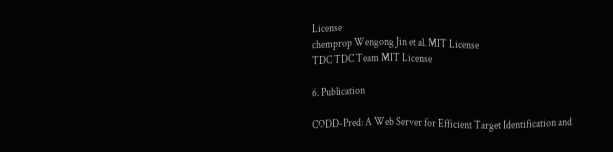License
chemprop Wengong Jin et al. MIT License
TDC TDC Team MIT License

6. Publication

CODD-Pred: A Web Server for Efficient Target Identification and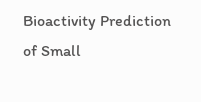Bioactivity Prediction of Small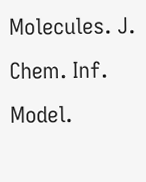Molecules. J. Chem. Inf. Model.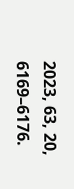2023, 63, 20, 6169–6176.